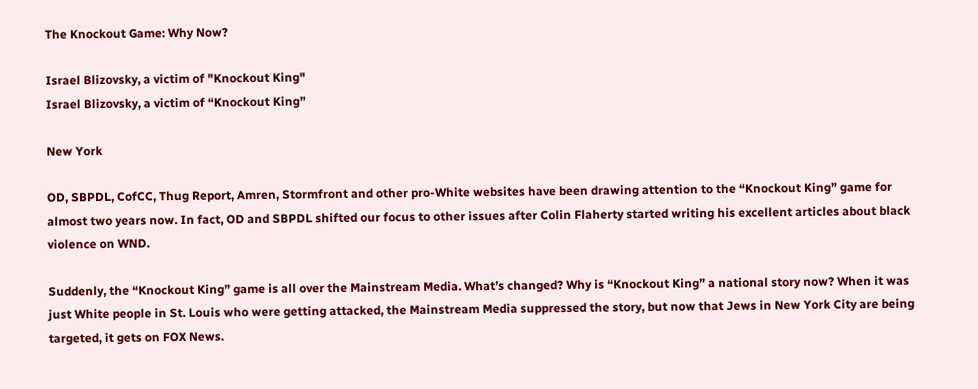The Knockout Game: Why Now?

Israel Blizovsky, a victim of "Knockout King"
Israel Blizovsky, a victim of “Knockout King”

New York

OD, SBPDL, CofCC, Thug Report, Amren, Stormfront and other pro-White websites have been drawing attention to the “Knockout King” game for almost two years now. In fact, OD and SBPDL shifted our focus to other issues after Colin Flaherty started writing his excellent articles about black violence on WND.

Suddenly, the “Knockout King” game is all over the Mainstream Media. What’s changed? Why is “Knockout King” a national story now? When it was just White people in St. Louis who were getting attacked, the Mainstream Media suppressed the story, but now that Jews in New York City are being targeted, it gets on FOX News.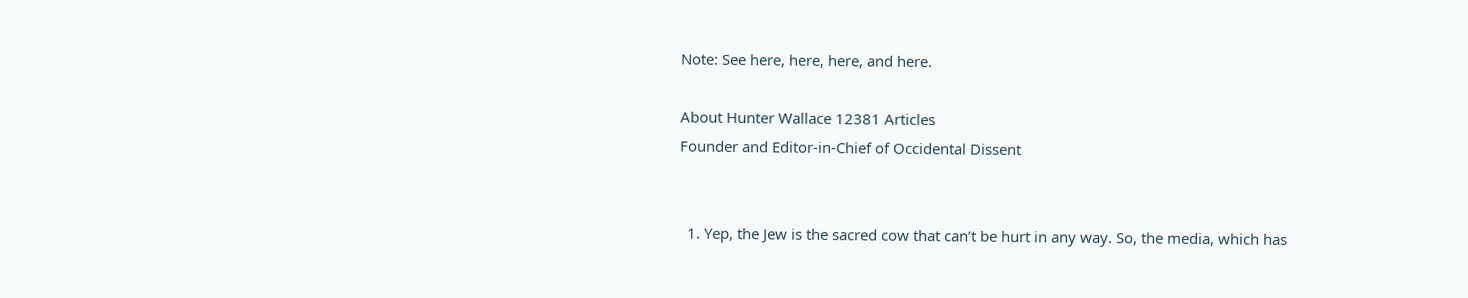Note: See here, here, here, and here.

About Hunter Wallace 12381 Articles
Founder and Editor-in-Chief of Occidental Dissent


  1. Yep, the Jew is the sacred cow that can’t be hurt in any way. So, the media, which has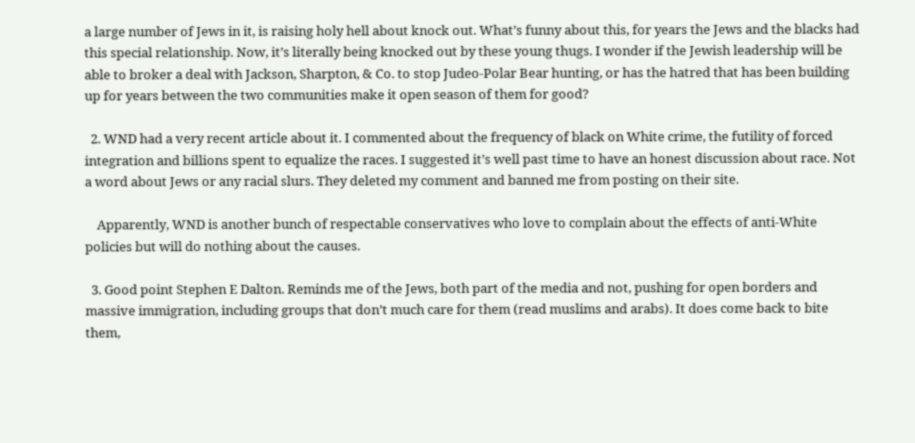a large number of Jews in it, is raising holy hell about knock out. What’s funny about this, for years the Jews and the blacks had this special relationship. Now, it’s literally being knocked out by these young thugs. I wonder if the Jewish leadership will be able to broker a deal with Jackson, Sharpton, & Co. to stop Judeo-Polar Bear hunting, or has the hatred that has been building up for years between the two communities make it open season of them for good?

  2. WND had a very recent article about it. I commented about the frequency of black on White crime, the futility of forced integration and billions spent to equalize the races. I suggested it’s well past time to have an honest discussion about race. Not a word about Jews or any racial slurs. They deleted my comment and banned me from posting on their site.

    Apparently, WND is another bunch of respectable conservatives who love to complain about the effects of anti-White policies but will do nothing about the causes.

  3. Good point Stephen E Dalton. Reminds me of the Jews, both part of the media and not, pushing for open borders and massive immigration, including groups that don’t much care for them (read muslims and arabs). It does come back to bite them,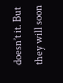doesn’t it. But they will soon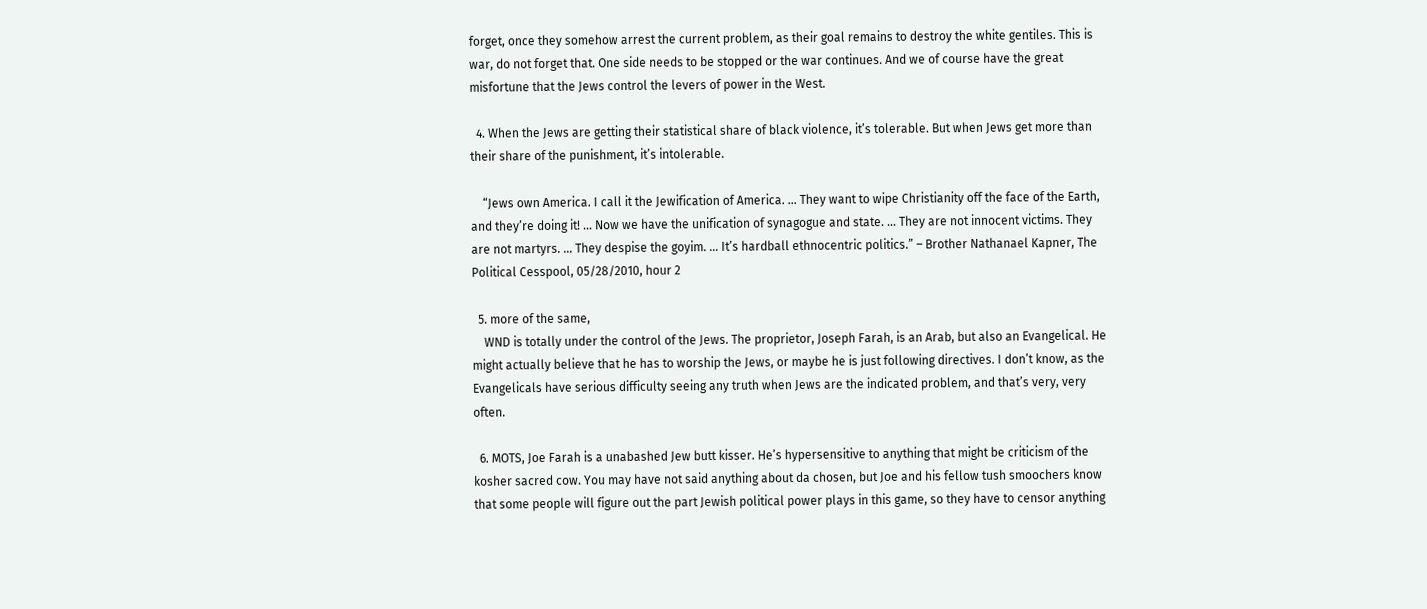forget, once they somehow arrest the current problem, as their goal remains to destroy the white gentiles. This is war, do not forget that. One side needs to be stopped or the war continues. And we of course have the great misfortune that the Jews control the levers of power in the West.

  4. When the Jews are getting their statistical share of black violence, it’s tolerable. But when Jews get more than their share of the punishment, it’s intolerable.

    “Jews own America. I call it the Jewification of America. … They want to wipe Christianity off the face of the Earth, and they’re doing it! … Now we have the unification of synagogue and state. … They are not innocent victims. They are not martyrs. … They despise the goyim. … It’s hardball ethnocentric politics.” – Brother Nathanael Kapner, The Political Cesspool, 05/28/2010, hour 2

  5. more of the same,
    WND is totally under the control of the Jews. The proprietor, Joseph Farah, is an Arab, but also an Evangelical. He might actually believe that he has to worship the Jews, or maybe he is just following directives. I don’t know, as the Evangelicals have serious difficulty seeing any truth when Jews are the indicated problem, and that’s very, very often.

  6. MOTS, Joe Farah is a unabashed Jew butt kisser. He’s hypersensitive to anything that might be criticism of the kosher sacred cow. You may have not said anything about da chosen, but Joe and his fellow tush smoochers know that some people will figure out the part Jewish political power plays in this game, so they have to censor anything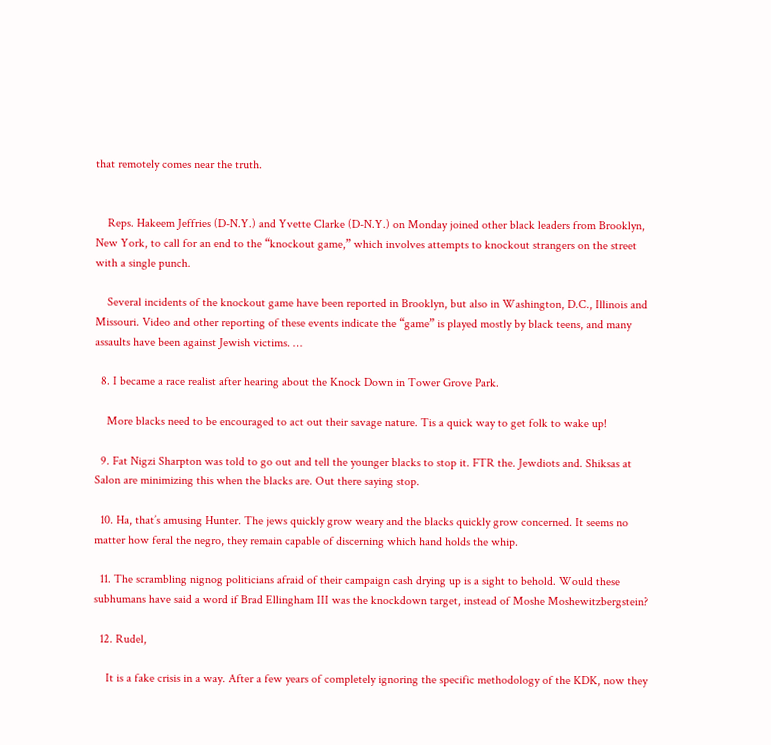that remotely comes near the truth.


    Reps. Hakeem Jeffries (D-N.Y.) and Yvette Clarke (D-N.Y.) on Monday joined other black leaders from Brooklyn, New York, to call for an end to the “knockout game,” which involves attempts to knockout strangers on the street with a single punch.

    Several incidents of the knockout game have been reported in Brooklyn, but also in Washington, D.C., Illinois and Missouri. Video and other reporting of these events indicate the “game” is played mostly by black teens, and many assaults have been against Jewish victims. …

  8. I became a race realist after hearing about the Knock Down in Tower Grove Park.

    More blacks need to be encouraged to act out their savage nature. Tis a quick way to get folk to wake up!

  9. Fat Nigzi Sharpton was told to go out and tell the younger blacks to stop it. FTR the. Jewdiots and. Shiksas at Salon are minimizing this when the blacks are. Out there saying stop.

  10. Ha, that’s amusing Hunter. The jews quickly grow weary and the blacks quickly grow concerned. It seems no matter how feral the negro, they remain capable of discerning which hand holds the whip.

  11. The scrambling nignog politicians afraid of their campaign cash drying up is a sight to behold. Would these subhumans have said a word if Brad Ellingham III was the knockdown target, instead of Moshe Moshewitzbergstein?

  12. Rudel,

    It is a fake crisis in a way. After a few years of completely ignoring the specific methodology of the KDK, now they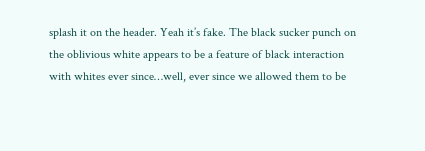splash it on the header. Yeah it’s fake. The black sucker punch on the oblivious white appears to be a feature of black interaction with whites ever since…well, ever since we allowed them to be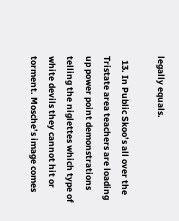legally equals.

  13. In Public Skoo’s all over the Tristate area teachers are loading up power point demonstrations telling the niglettes which type of white devils they cannot hit or torment. Mosche’s image comes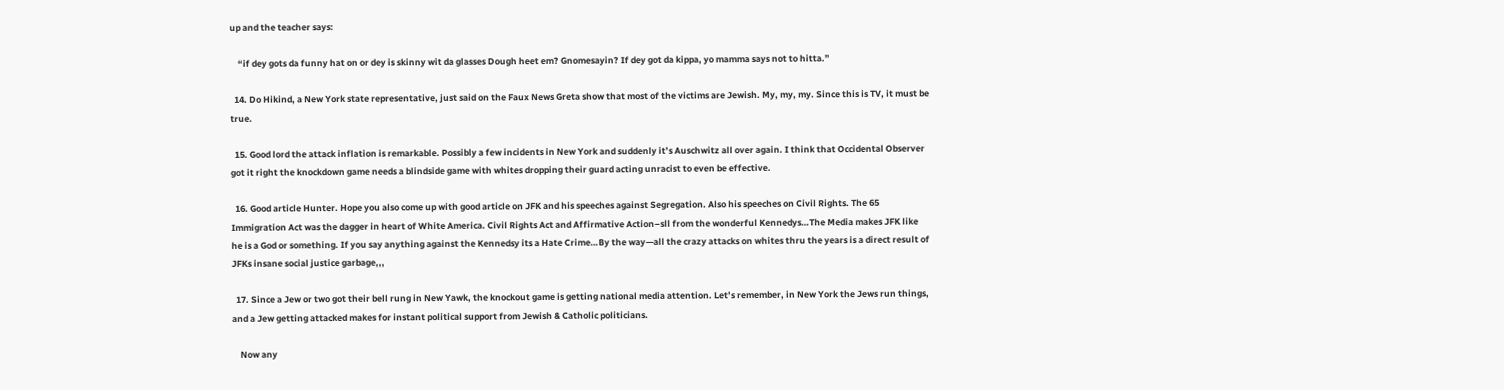up and the teacher says:

    “if dey gots da funny hat on or dey is skinny wit da glasses Dough heet em? Gnomesayin? If dey got da kippa, yo mamma says not to hitta.”

  14. Do Hikind, a New York state representative, just said on the Faux News Greta show that most of the victims are Jewish. My, my, my. Since this is TV, it must be true.

  15. Good lord the attack inflation is remarkable. Possibly a few incidents in New York and suddenly it’s Auschwitz all over again. I think that Occidental Observer got it right the knockdown game needs a blindside game with whites dropping their guard acting unracist to even be effective.

  16. Good article Hunter. Hope you also come up with good article on JFK and his speeches against Segregation. Also his speeches on Civil Rights. The 65 Immigration Act was the dagger in heart of White America. Civil Rights Act and Affirmative Action–sll from the wonderful Kennedys…The Media makes JFK like he is a God or something. If you say anything against the Kennedsy its a Hate Crime…By the way—all the crazy attacks on whites thru the years is a direct result of JFKs insane social justice garbage,,,

  17. Since a Jew or two got their bell rung in New Yawk, the knockout game is getting national media attention. Let’s remember, in New York the Jews run things, and a Jew getting attacked makes for instant political support from Jewish & Catholic politicians.

    Now any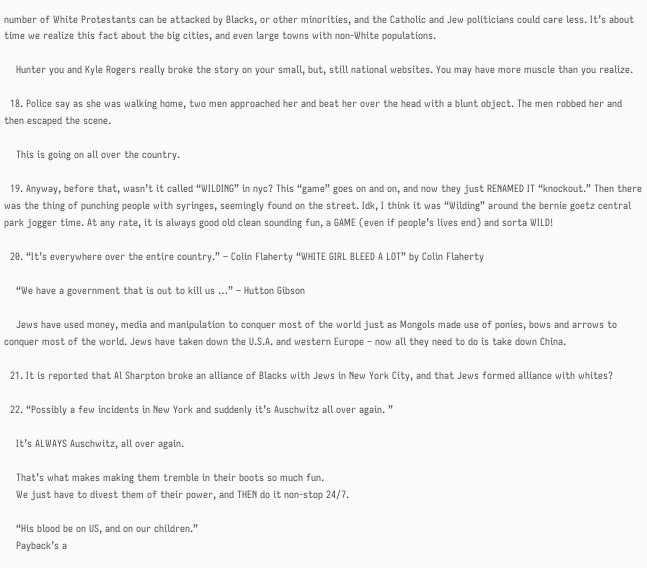number of White Protestants can be attacked by Blacks, or other minorities, and the Catholic and Jew politicians could care less. It’s about time we realize this fact about the big cities, and even large towns with non-White populations.

    Hunter you and Kyle Rogers really broke the story on your small, but, still national websites. You may have more muscle than you realize.

  18. Police say as she was walking home, two men approached her and beat her over the head with a blunt object. The men robbed her and then escaped the scene.

    This is going on all over the country.

  19. Anyway, before that, wasn’t it called “WILDING” in nyc? This “game” goes on and on, and now they just RENAMED IT “knockout.” Then there was the thing of punching people with syringes, seemingly found on the street. Idk, I think it was “Wilding” around the bernie goetz central park jogger time. At any rate, it is always good old clean sounding fun, a GAME (even if people’s lives end) and sorta WILD!

  20. “It’s everywhere over the entire country.” – Colin Flaherty “WHITE GIRL BLEED A LOT” by Colin Flaherty

    “We have a government that is out to kill us …” – Hutton Gibson

    Jews have used money, media and manipulation to conquer most of the world just as Mongols made use of ponies, bows and arrows to conquer most of the world. Jews have taken down the U.S.A. and western Europe – now all they need to do is take down China.

  21. It is reported that Al Sharpton broke an alliance of Blacks with Jews in New York City, and that Jews formed alliance with whites?

  22. “Possibly a few incidents in New York and suddenly it’s Auschwitz all over again. ”

    It’s ALWAYS Auschwitz, all over again.

    That’s what makes making them tremble in their boots so much fun.
    We just have to divest them of their power, and THEN do it non-stop 24/7.

    “His blood be on US, and on our children.”
    Payback’s a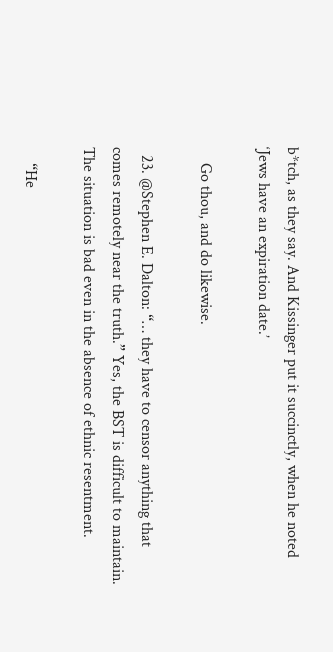b*tch, as they say. And Kissinger put it succinctly, when he noted ‘Jews have an expiration date.’

    Go thou, and do likewise.

  23. @Stephen E. Dalton: “… they have to censor anything that comes remotely near the truth.” Yes, the BST is difficult to maintain. The situation is bad even in the absence of ethnic resentment.

    “He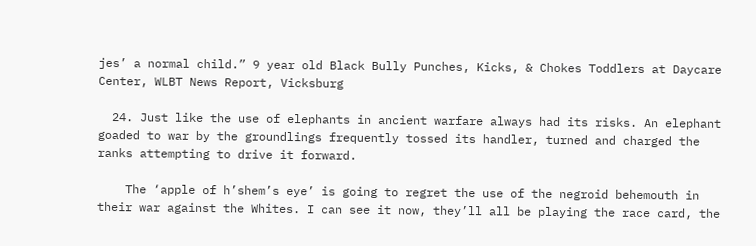jes’ a normal child.” 9 year old Black Bully Punches, Kicks, & Chokes Toddlers at Daycare Center, WLBT News Report, Vicksburg

  24. Just like the use of elephants in ancient warfare always had its risks. An elephant goaded to war by the groundlings frequently tossed its handler, turned and charged the ranks attempting to drive it forward.

    The ‘apple of h’shem’s eye’ is going to regret the use of the negroid behemouth in their war against the Whites. I can see it now, they’ll all be playing the race card, the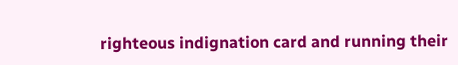righteous indignation card and running their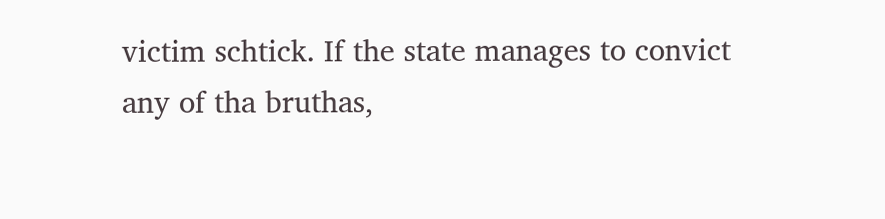victim schtick. If the state manages to convict any of tha bruthas,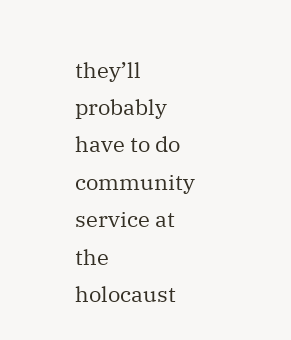they’ll probably have to do community service at the holocaust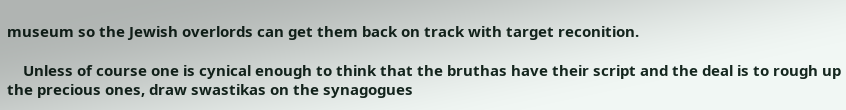museum so the Jewish overlords can get them back on track with target reconition.

    Unless of course one is cynical enough to think that the bruthas have their script and the deal is to rough up the precious ones, draw swastikas on the synagogues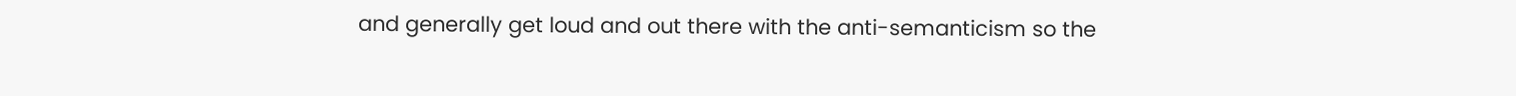and generally get loud and out there with the anti-semanticism so the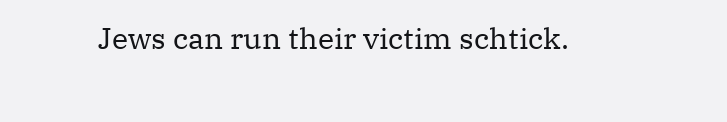Jews can run their victim schtick.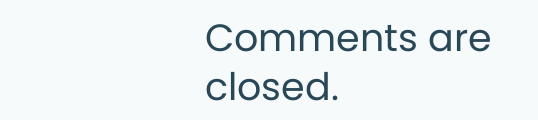Comments are closed.